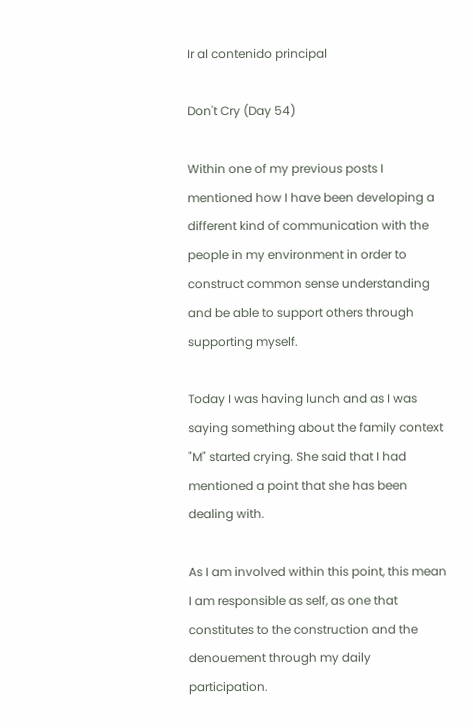Ir al contenido principal

Don't Cry (Day 54)

Within one of my previous posts I mentioned how I have been developing a different kind of communication with the people in my environment in order to construct common sense understanding and be able to support others through supporting myself.

Today I was having lunch and as I was saying something about the family context "M" started crying. She said that I had mentioned a point that she has been dealing with.

As I am involved within this point, this mean I am responsible as self, as one that constitutes to the construction and the denouement through my daily participation.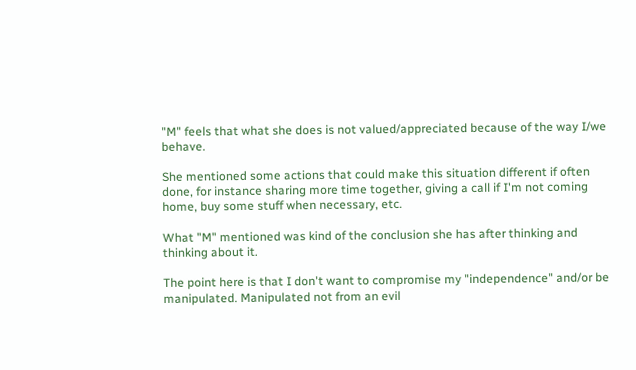"M" feels that what she does is not valued/appreciated because of the way I/we behave.

She mentioned some actions that could make this situation different if often done, for instance sharing more time together, giving a call if I'm not coming home, buy some stuff when necessary, etc.

What "M" mentioned was kind of the conclusion she has after thinking and thinking about it.

The point here is that I don't want to compromise my "independence" and/or be manipulated. Manipulated not from an evil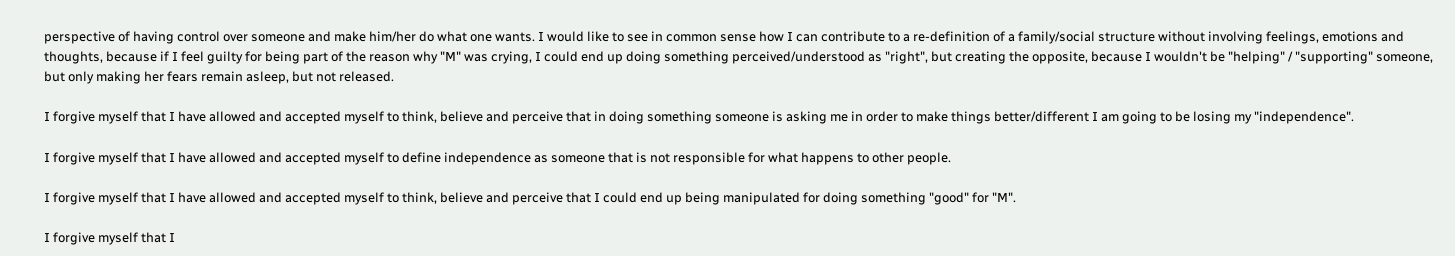perspective of having control over someone and make him/her do what one wants. I would like to see in common sense how I can contribute to a re-definition of a family/social structure without involving feelings, emotions and thoughts, because if I feel guilty for being part of the reason why "M" was crying, I could end up doing something perceived/understood as "right", but creating the opposite, because I wouldn't be "helping" / "supporting" someone, but only making her fears remain asleep, but not released.

I forgive myself that I have allowed and accepted myself to think, believe and perceive that in doing something someone is asking me in order to make things better/different I am going to be losing my "independence".

I forgive myself that I have allowed and accepted myself to define independence as someone that is not responsible for what happens to other people.

I forgive myself that I have allowed and accepted myself to think, believe and perceive that I could end up being manipulated for doing something "good" for "M".

I forgive myself that I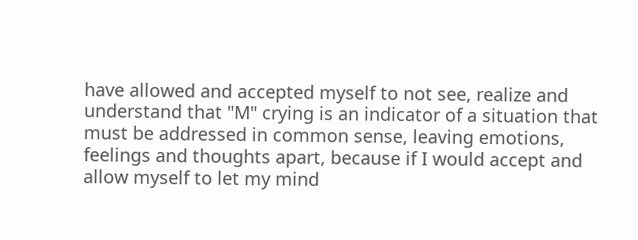have allowed and accepted myself to not see, realize and understand that "M" crying is an indicator of a situation that must be addressed in common sense, leaving emotions, feelings and thoughts apart, because if I would accept and allow myself to let my mind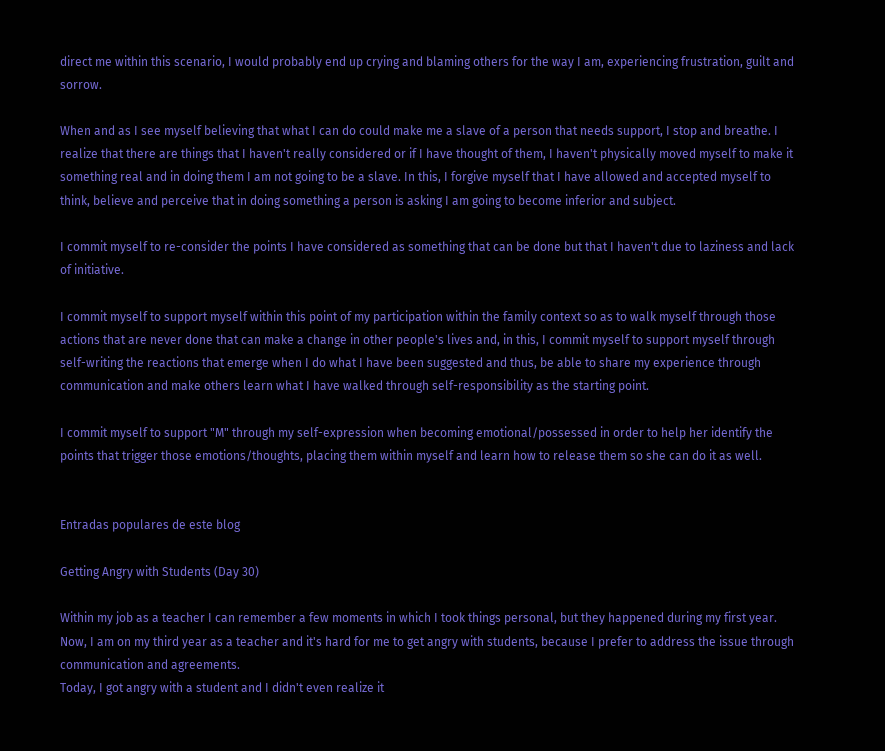direct me within this scenario, I would probably end up crying and blaming others for the way I am, experiencing frustration, guilt and sorrow.

When and as I see myself believing that what I can do could make me a slave of a person that needs support, I stop and breathe. I realize that there are things that I haven't really considered or if I have thought of them, I haven't physically moved myself to make it something real and in doing them I am not going to be a slave. In this, I forgive myself that I have allowed and accepted myself to think, believe and perceive that in doing something a person is asking I am going to become inferior and subject.

I commit myself to re-consider the points I have considered as something that can be done but that I haven't due to laziness and lack of initiative.

I commit myself to support myself within this point of my participation within the family context so as to walk myself through those actions that are never done that can make a change in other people's lives and, in this, I commit myself to support myself through self-writing the reactions that emerge when I do what I have been suggested and thus, be able to share my experience through communication and make others learn what I have walked through self-responsibility as the starting point.

I commit myself to support "M" through my self-expression when becoming emotional/possessed in order to help her identify the points that trigger those emotions/thoughts, placing them within myself and learn how to release them so she can do it as well.


Entradas populares de este blog

Getting Angry with Students (Day 30)

Within my job as a teacher I can remember a few moments in which I took things personal, but they happened during my first year. Now, I am on my third year as a teacher and it's hard for me to get angry with students, because I prefer to address the issue through communication and agreements.
Today, I got angry with a student and I didn't even realize it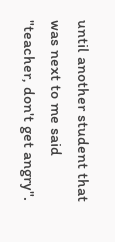until another student that was next to me said "teacher, don't get angry".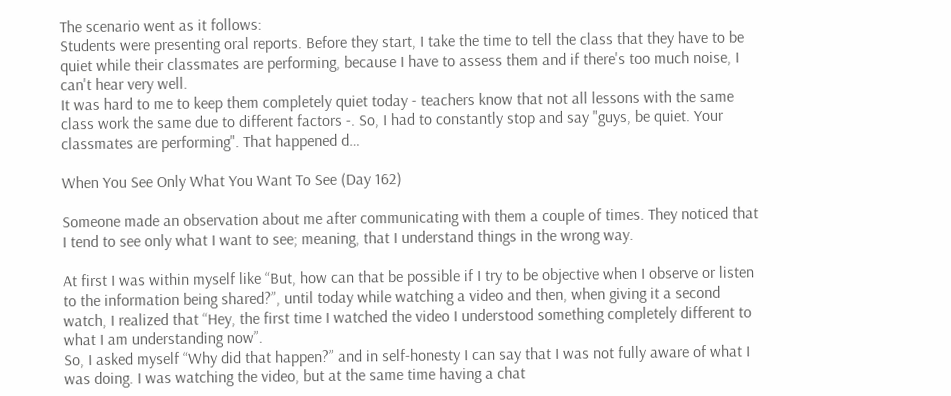The scenario went as it follows:
Students were presenting oral reports. Before they start, I take the time to tell the class that they have to be quiet while their classmates are performing, because I have to assess them and if there's too much noise, I can't hear very well.
It was hard to me to keep them completely quiet today - teachers know that not all lessons with the same class work the same due to different factors -. So, I had to constantly stop and say "guys, be quiet. Your classmates are performing". That happened d…

When You See Only What You Want To See (Day 162)

Someone made an observation about me after communicating with them a couple of times. They noticed that I tend to see only what I want to see; meaning, that I understand things in the wrong way.

At first I was within myself like “But, how can that be possible if I try to be objective when I observe or listen to the information being shared?”, until today while watching a video and then, when giving it a second watch, I realized that “Hey, the first time I watched the video I understood something completely different to what I am understanding now”.
So, I asked myself “Why did that happen?” and in self-honesty I can say that I was not fully aware of what I was doing. I was watching the video, but at the same time having a chat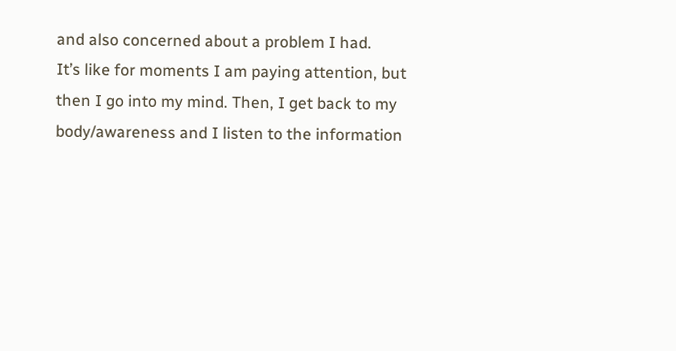and also concerned about a problem I had.
It’s like for moments I am paying attention, but then I go into my mind. Then, I get back to my body/awareness and I listen to the information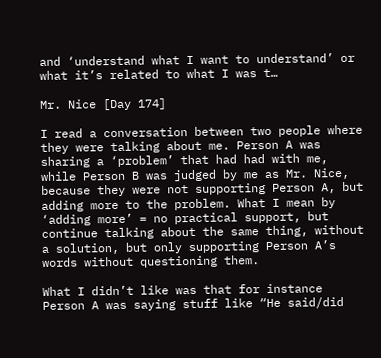and ‘understand what I want to understand’ or what it’s related to what I was t…

Mr. Nice [Day 174]

I read a conversation between two people where they were talking about me. Person A was sharing a ‘problem’ that had had with me, while Person B was judged by me as Mr. Nice, because they were not supporting Person A, but adding more to the problem. What I mean by ‘adding more’ = no practical support, but continue talking about the same thing, without a solution, but only supporting Person A’s words without questioning them.

What I didn’t like was that for instance Person A was saying stuff like “He said/did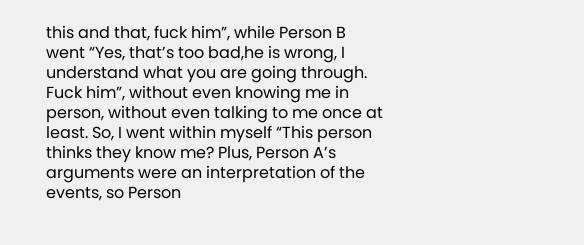this and that, fuck him”, while Person B went “Yes, that’s too bad,he is wrong, I understand what you are going through. Fuck him”, without even knowing me in person, without even talking to me once at least. So, I went within myself “This person thinks they know me? Plus, Person A’s arguments were an interpretation of the events, so Person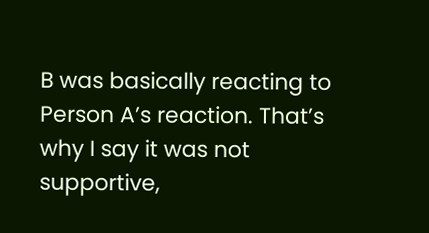B was basically reacting to Person A’s reaction. That’s why I say it was not supportive,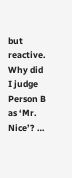but reactive.
Why did I judge Person B as ‘Mr. Nice’? …